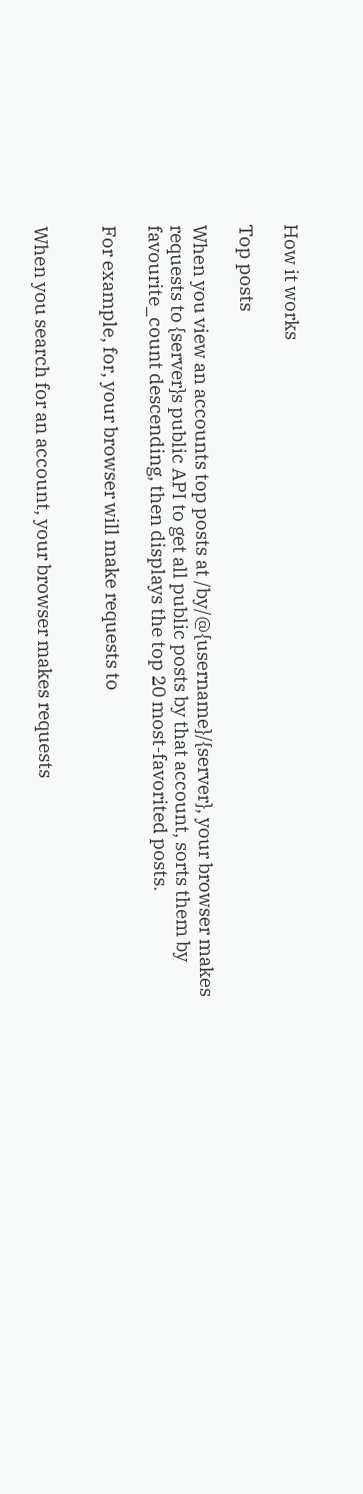How it works

Top posts

When you view an accounts top posts at /by/@{username}/{server}, your browser makes requests to {server}s public API to get all public posts by that account, sorts them by favourite_count descending, then displays the top 20 most-favorited posts.

For example, for, your browser will make requests to


When you search for an account, your browser makes requests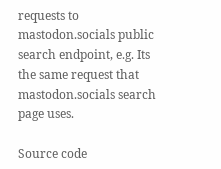requests to mastodon.socials public search endpoint, e.g. Its the same request that mastodon.socials search page uses.

Source code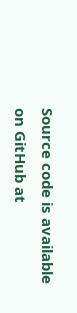Source code is available on GitHub at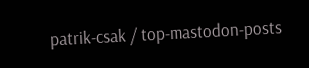patrik-csak / top-mastodon-posts